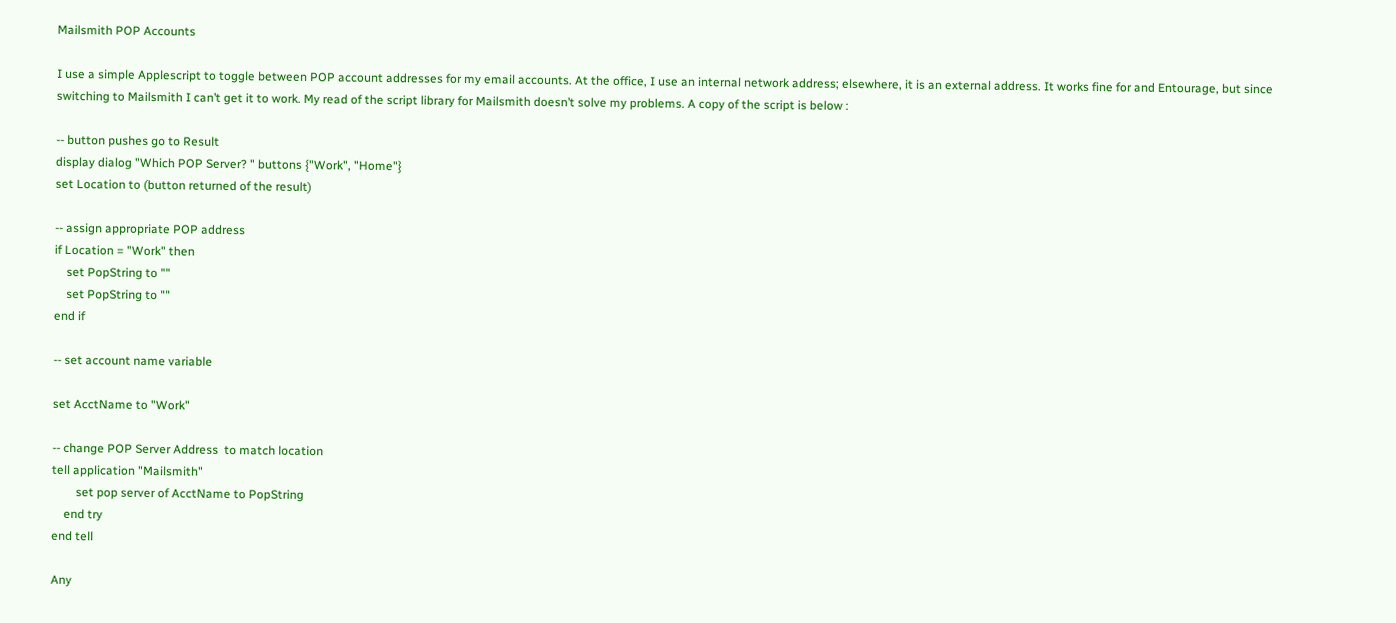Mailsmith POP Accounts

I use a simple Applescript to toggle between POP account addresses for my email accounts. At the office, I use an internal network address; elsewhere, it is an external address. It works fine for and Entourage, but since switching to Mailsmith I can’t get it to work. My read of the script library for Mailsmith doesn’t solve my problems. A copy of the script is below :

-- button pushes go to Result
display dialog "Which POP Server? " buttons {"Work", "Home"}
set Location to (button returned of the result)

-- assign appropriate POP address
if Location = "Work" then
    set PopString to ""
    set PopString to ""
end if

-- set account name variable

set AcctName to "Work"

-- change POP Server Address  to match location
tell application "Mailsmith"
        set pop server of AcctName to PopString
    end try
end tell

Any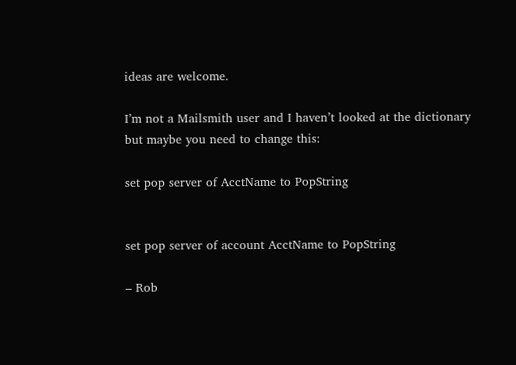ideas are welcome.

I’m not a Mailsmith user and I haven’t looked at the dictionary but maybe you need to change this:

set pop server of AcctName to PopString


set pop server of account AcctName to PopString

– Rob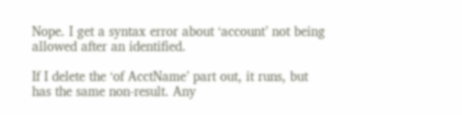Nope. I get a syntax error about ‘account’ not being allowed after an identified.

If I delete the ‘of AcctName’ part out, it runs, but has the same non-result. Any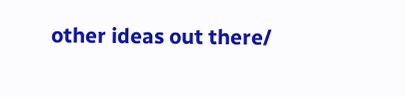other ideas out there/